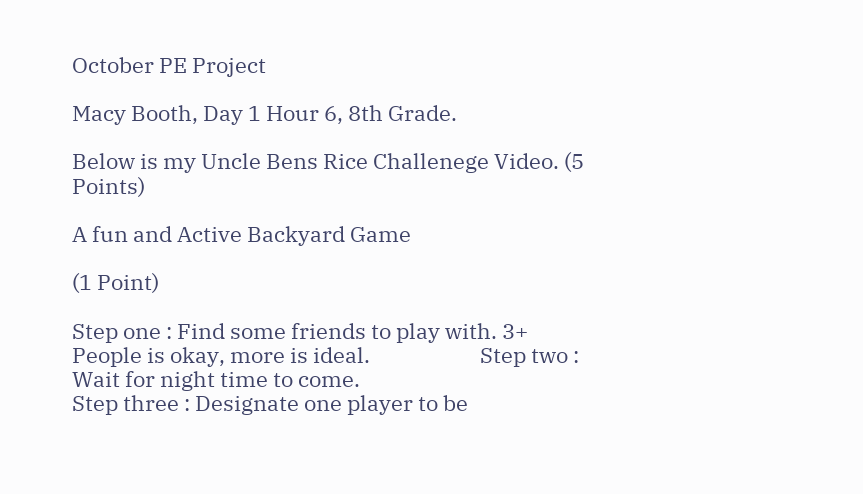October PE Project

Macy Booth, Day 1 Hour 6, 8th Grade.

Below is my Uncle Bens Rice Challenege Video. (5 Points)

A fun and Active Backyard Game

(1 Point)

Step one : Find some friends to play with. 3+ People is okay, more is ideal.                      Step two : Wait for night time to come.                                                                                      Step three : Designate one player to be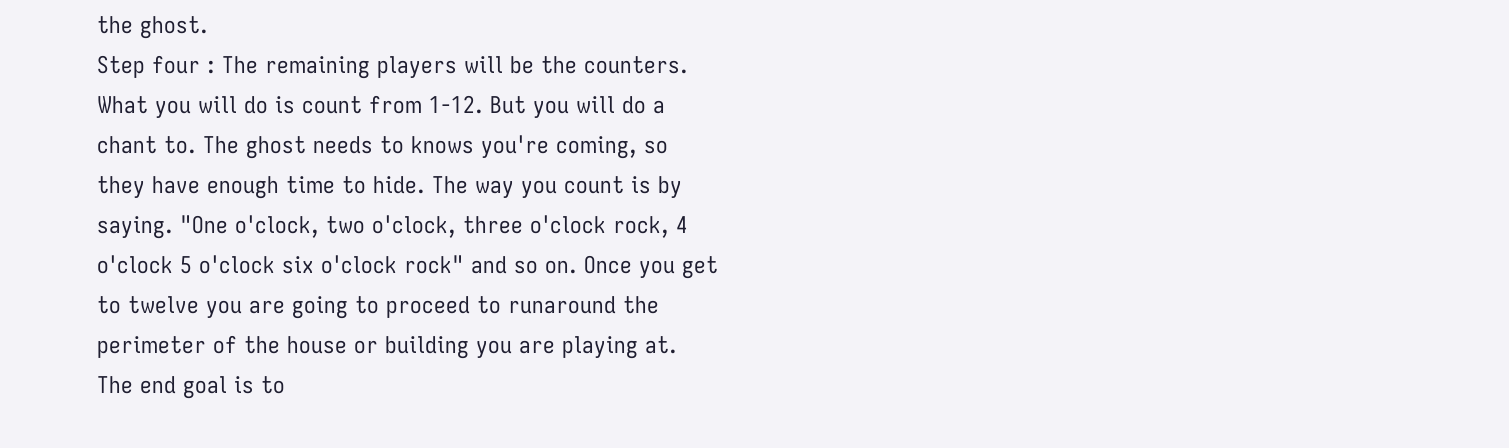the ghost.                                                                    Step four : The remaining players will be the counters. What you will do is count from 1-12. But you will do a chant to. The ghost needs to knows you're coming, so they have enough time to hide. The way you count is by saying. "One o'clock, two o'clock, three o'clock rock, 4 o'clock 5 o'clock six o'clock rock" and so on. Once you get to twelve you are going to proceed to runaround the perimeter of the house or building you are playing at. The end goal is to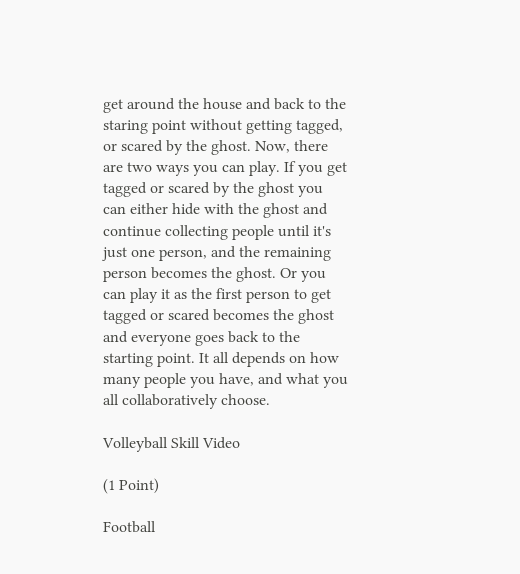get around the house and back to the staring point without getting tagged, or scared by the ghost. Now, there are two ways you can play. If you get tagged or scared by the ghost you can either hide with the ghost and continue collecting people until it's just one person, and the remaining person becomes the ghost. Or you can play it as the first person to get tagged or scared becomes the ghost and everyone goes back to the starting point. It all depends on how many people you have, and what you all collaboratively choose.

Volleyball Skill Video

(1 Point)

Football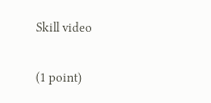Skill video

(1 point)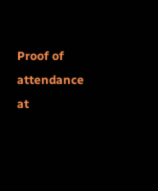Proof of attendance at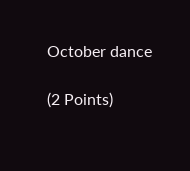October dance

(2 Points)